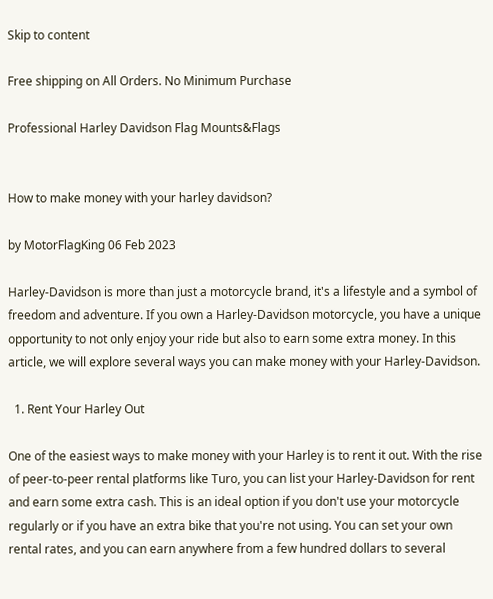Skip to content

Free shipping on All Orders. No Minimum Purchase

Professional Harley Davidson Flag Mounts&Flags


How to make money with your harley davidson?

by MotorFlagKing 06 Feb 2023

Harley-Davidson is more than just a motorcycle brand, it's a lifestyle and a symbol of freedom and adventure. If you own a Harley-Davidson motorcycle, you have a unique opportunity to not only enjoy your ride but also to earn some extra money. In this article, we will explore several ways you can make money with your Harley-Davidson.

  1. Rent Your Harley Out

One of the easiest ways to make money with your Harley is to rent it out. With the rise of peer-to-peer rental platforms like Turo, you can list your Harley-Davidson for rent and earn some extra cash. This is an ideal option if you don't use your motorcycle regularly or if you have an extra bike that you're not using. You can set your own rental rates, and you can earn anywhere from a few hundred dollars to several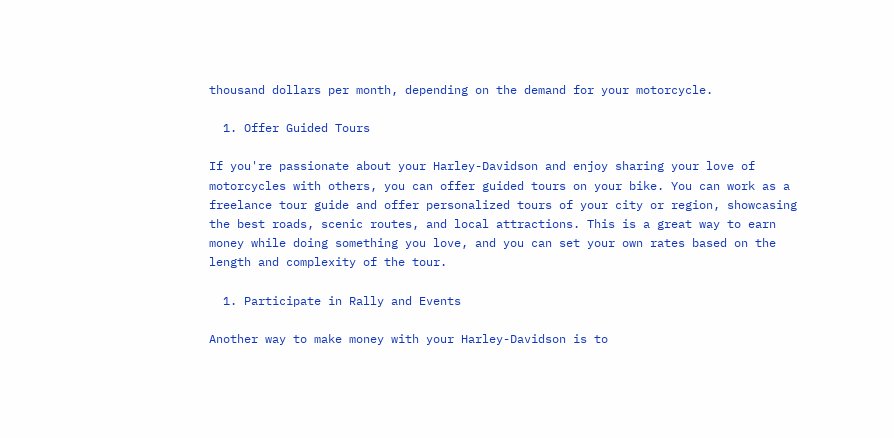thousand dollars per month, depending on the demand for your motorcycle.

  1. Offer Guided Tours

If you're passionate about your Harley-Davidson and enjoy sharing your love of motorcycles with others, you can offer guided tours on your bike. You can work as a freelance tour guide and offer personalized tours of your city or region, showcasing the best roads, scenic routes, and local attractions. This is a great way to earn money while doing something you love, and you can set your own rates based on the length and complexity of the tour.

  1. Participate in Rally and Events

Another way to make money with your Harley-Davidson is to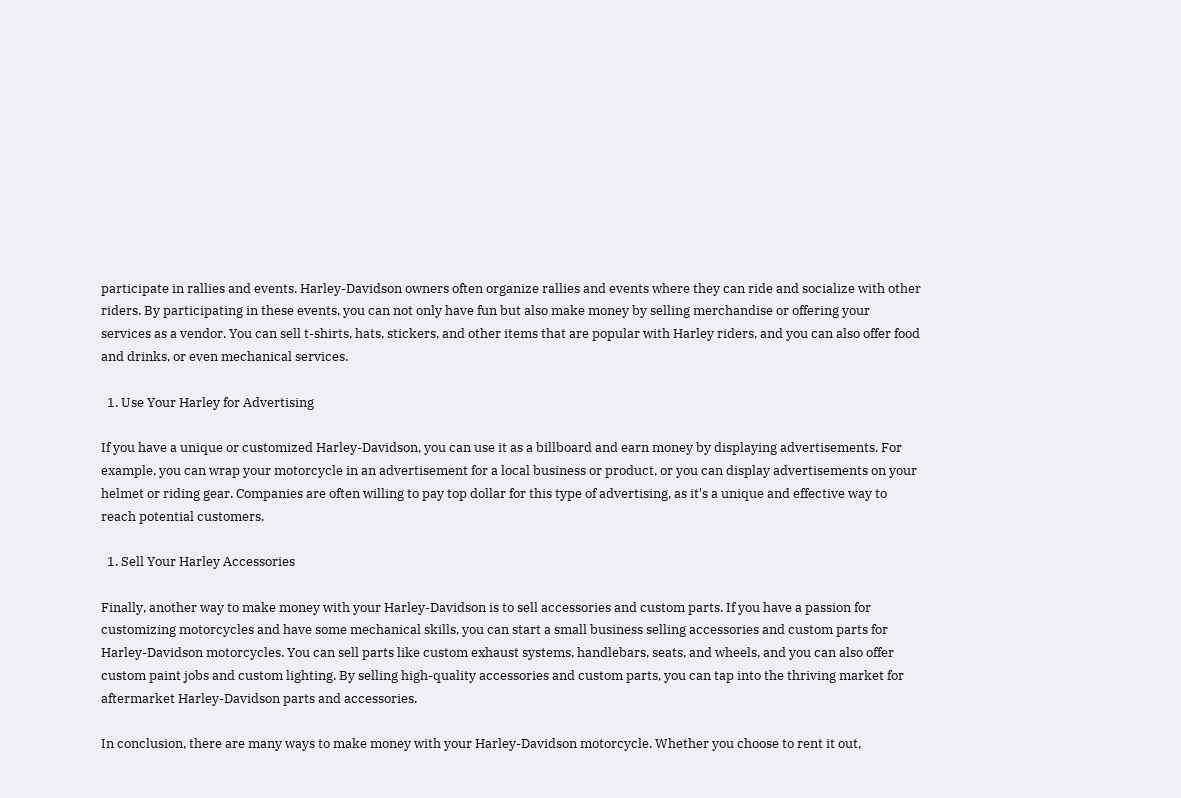participate in rallies and events. Harley-Davidson owners often organize rallies and events where they can ride and socialize with other riders. By participating in these events, you can not only have fun but also make money by selling merchandise or offering your services as a vendor. You can sell t-shirts, hats, stickers, and other items that are popular with Harley riders, and you can also offer food and drinks, or even mechanical services.

  1. Use Your Harley for Advertising

If you have a unique or customized Harley-Davidson, you can use it as a billboard and earn money by displaying advertisements. For example, you can wrap your motorcycle in an advertisement for a local business or product, or you can display advertisements on your helmet or riding gear. Companies are often willing to pay top dollar for this type of advertising, as it's a unique and effective way to reach potential customers.

  1. Sell Your Harley Accessories

Finally, another way to make money with your Harley-Davidson is to sell accessories and custom parts. If you have a passion for customizing motorcycles and have some mechanical skills, you can start a small business selling accessories and custom parts for Harley-Davidson motorcycles. You can sell parts like custom exhaust systems, handlebars, seats, and wheels, and you can also offer custom paint jobs and custom lighting. By selling high-quality accessories and custom parts, you can tap into the thriving market for aftermarket Harley-Davidson parts and accessories.

In conclusion, there are many ways to make money with your Harley-Davidson motorcycle. Whether you choose to rent it out,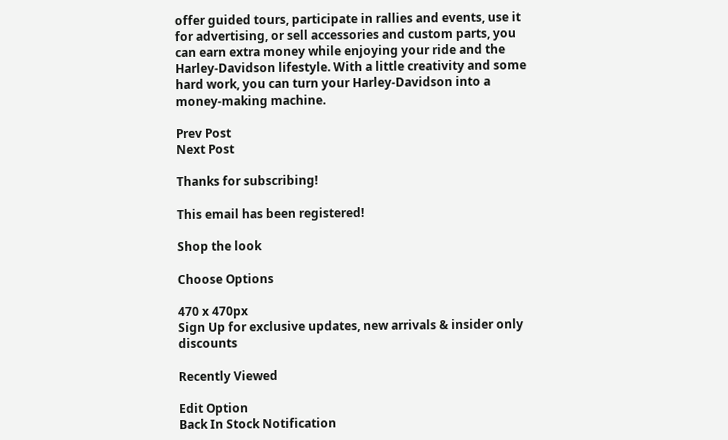offer guided tours, participate in rallies and events, use it for advertising, or sell accessories and custom parts, you can earn extra money while enjoying your ride and the Harley-Davidson lifestyle. With a little creativity and some hard work, you can turn your Harley-Davidson into a money-making machine.

Prev Post
Next Post

Thanks for subscribing!

This email has been registered!

Shop the look

Choose Options

470 x 470px
Sign Up for exclusive updates, new arrivals & insider only discounts

Recently Viewed

Edit Option
Back In Stock Notification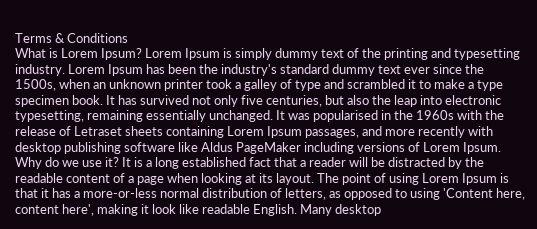Terms & Conditions
What is Lorem Ipsum? Lorem Ipsum is simply dummy text of the printing and typesetting industry. Lorem Ipsum has been the industry's standard dummy text ever since the 1500s, when an unknown printer took a galley of type and scrambled it to make a type specimen book. It has survived not only five centuries, but also the leap into electronic typesetting, remaining essentially unchanged. It was popularised in the 1960s with the release of Letraset sheets containing Lorem Ipsum passages, and more recently with desktop publishing software like Aldus PageMaker including versions of Lorem Ipsum. Why do we use it? It is a long established fact that a reader will be distracted by the readable content of a page when looking at its layout. The point of using Lorem Ipsum is that it has a more-or-less normal distribution of letters, as opposed to using 'Content here, content here', making it look like readable English. Many desktop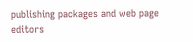publishing packages and web page editors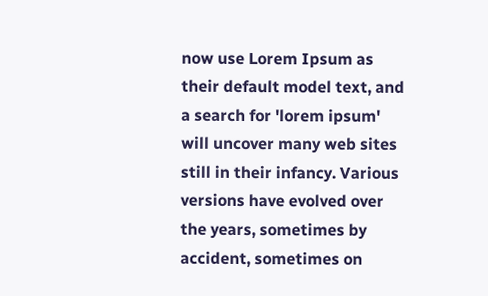now use Lorem Ipsum as their default model text, and a search for 'lorem ipsum' will uncover many web sites still in their infancy. Various versions have evolved over the years, sometimes by accident, sometimes on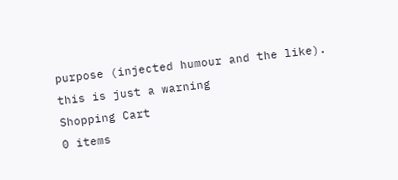purpose (injected humour and the like).
this is just a warning
Shopping Cart
0 items